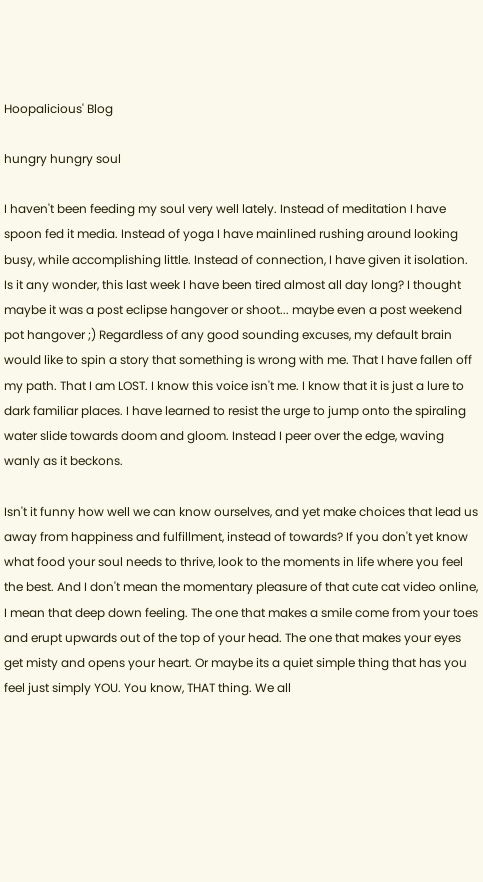Hoopalicious' Blog

hungry hungry soul

I haven't been feeding my soul very well lately. Instead of meditation I have spoon fed it media. Instead of yoga I have mainlined rushing around looking busy, while accomplishing little. Instead of connection, I have given it isolation. Is it any wonder, this last week I have been tired almost all day long? I thought maybe it was a post eclipse hangover or shoot... maybe even a post weekend pot hangover ;) Regardless of any good sounding excuses, my default brain would like to spin a story that something is wrong with me. That I have fallen off my path. That I am LOST. I know this voice isn't me. I know that it is just a lure to dark familiar places. I have learned to resist the urge to jump onto the spiraling water slide towards doom and gloom. Instead I peer over the edge, waving wanly as it beckons.

Isn't it funny how well we can know ourselves, and yet make choices that lead us away from happiness and fulfillment, instead of towards? If you don't yet know what food your soul needs to thrive, look to the moments in life where you feel the best. And I don't mean the momentary pleasure of that cute cat video online, I mean that deep down feeling. The one that makes a smile come from your toes and erupt upwards out of the top of your head. The one that makes your eyes get misty and opens your heart. Or maybe its a quiet simple thing that has you feel just simply YOU. You know, THAT thing. We all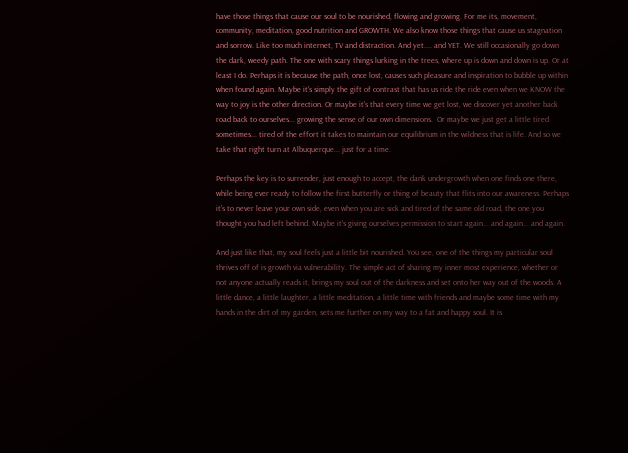have those things that cause our soul to be nourished, flowing and growing. For me its, movement, community, meditation, good nutrition and GROWTH. We also know those things that cause us stagnation and sorrow. Like too much internet, TV and distraction. And yet.... and YET. We still occasionally go down the dark, weedy path. The one with scary things lurking in the trees, where up is down and down is up. Or at least I do. Perhaps it is because the path, once lost, causes such pleasure and inspiration to bubble up within when found again. Maybe it's simply the gift of contrast that has us ride the ride even when we KNOW the way to joy is the other direction. Or maybe it's that every time we get lost, we discover yet another back road back to ourselves... growing the sense of our own dimensions.  Or maybe we just get a little tired sometimes... tired of the effort it takes to maintain our equilibrium in the wildness that is life. And so we take that right turn at Albuquerque... just for a time.

Perhaps the key is to surrender, just enough to accept, the dank undergrowth when one finds one there, while being ever ready to follow the first butterfly or thing of beauty that flits into our awareness. Perhaps it's to never leave your own side, even when you are sick and tired of the same old road, the one you thought you had left behind. Maybe it's giving ourselves permission to start again... and again... and again.

And just like that, my soul feels just a little bit nourished. You see, one of the things my particular soul thrives off of is growth via vulnerability. The simple act of sharing my inner most experience, whether or not anyone actually reads it, brings my soul out of the darkness and set onto her way out of the woods. A little dance, a little laughter, a little meditation, a little time with friends and maybe some time with my hands in the dirt of my garden, sets me further on my way to a fat and happy soul. It is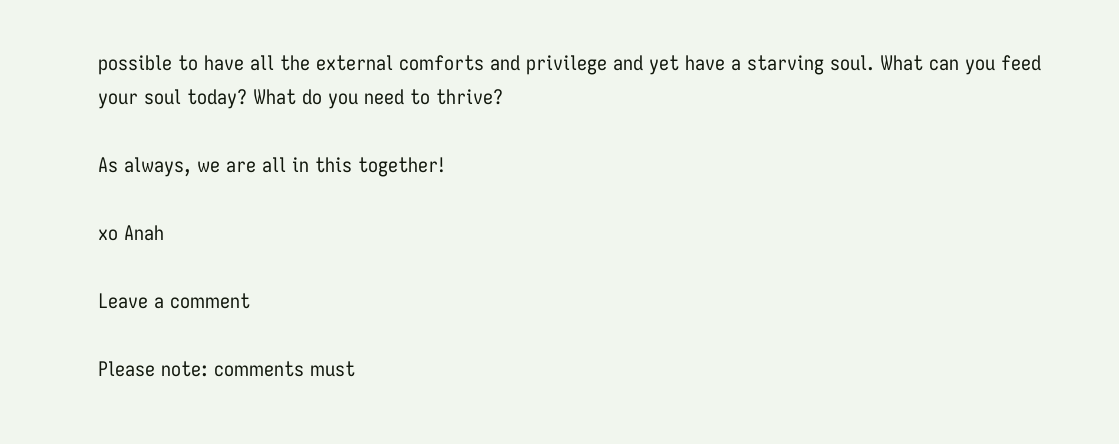possible to have all the external comforts and privilege and yet have a starving soul. What can you feed your soul today? What do you need to thrive?

As always, we are all in this together!

xo Anah

Leave a comment

Please note: comments must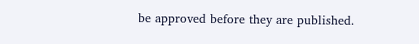be approved before they are published.